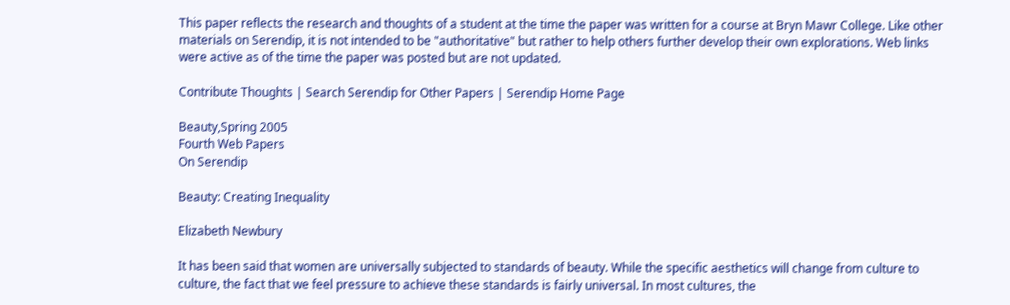This paper reflects the research and thoughts of a student at the time the paper was written for a course at Bryn Mawr College. Like other materials on Serendip, it is not intended to be "authoritative" but rather to help others further develop their own explorations. Web links were active as of the time the paper was posted but are not updated.

Contribute Thoughts | Search Serendip for Other Papers | Serendip Home Page

Beauty,Spring 2005
Fourth Web Papers
On Serendip

Beauty: Creating Inequality

Elizabeth Newbury

It has been said that women are universally subjected to standards of beauty. While the specific aesthetics will change from culture to culture, the fact that we feel pressure to achieve these standards is fairly universal. In most cultures, the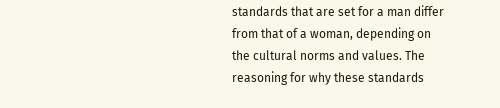standards that are set for a man differ from that of a woman, depending on the cultural norms and values. The reasoning for why these standards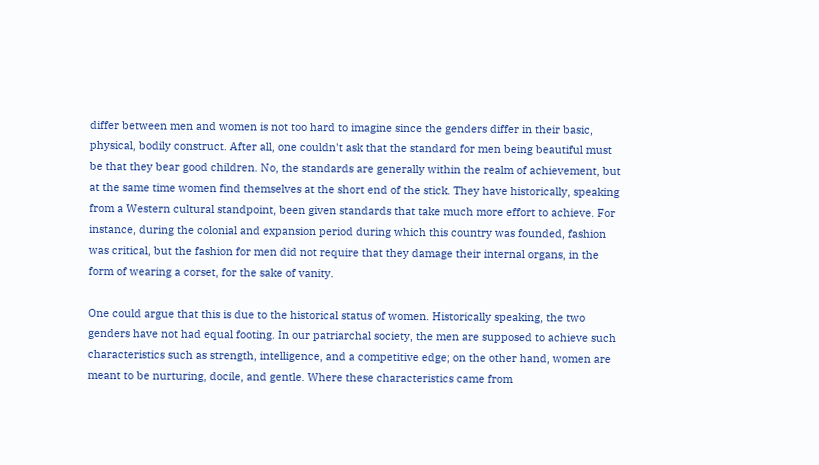differ between men and women is not too hard to imagine since the genders differ in their basic, physical, bodily construct. After all, one couldn't ask that the standard for men being beautiful must be that they bear good children. No, the standards are generally within the realm of achievement, but at the same time women find themselves at the short end of the stick. They have historically, speaking from a Western cultural standpoint, been given standards that take much more effort to achieve. For instance, during the colonial and expansion period during which this country was founded, fashion was critical, but the fashion for men did not require that they damage their internal organs, in the form of wearing a corset, for the sake of vanity.

One could argue that this is due to the historical status of women. Historically speaking, the two genders have not had equal footing. In our patriarchal society, the men are supposed to achieve such characteristics such as strength, intelligence, and a competitive edge; on the other hand, women are meant to be nurturing, docile, and gentle. Where these characteristics came from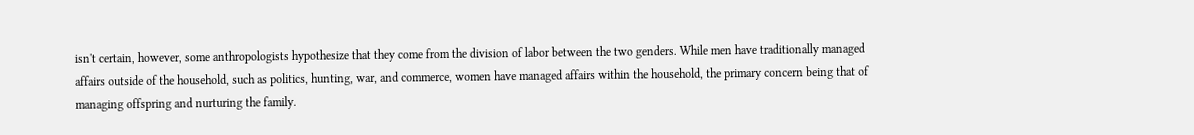isn't certain, however, some anthropologists hypothesize that they come from the division of labor between the two genders. While men have traditionally managed affairs outside of the household, such as politics, hunting, war, and commerce, women have managed affairs within the household, the primary concern being that of managing offspring and nurturing the family.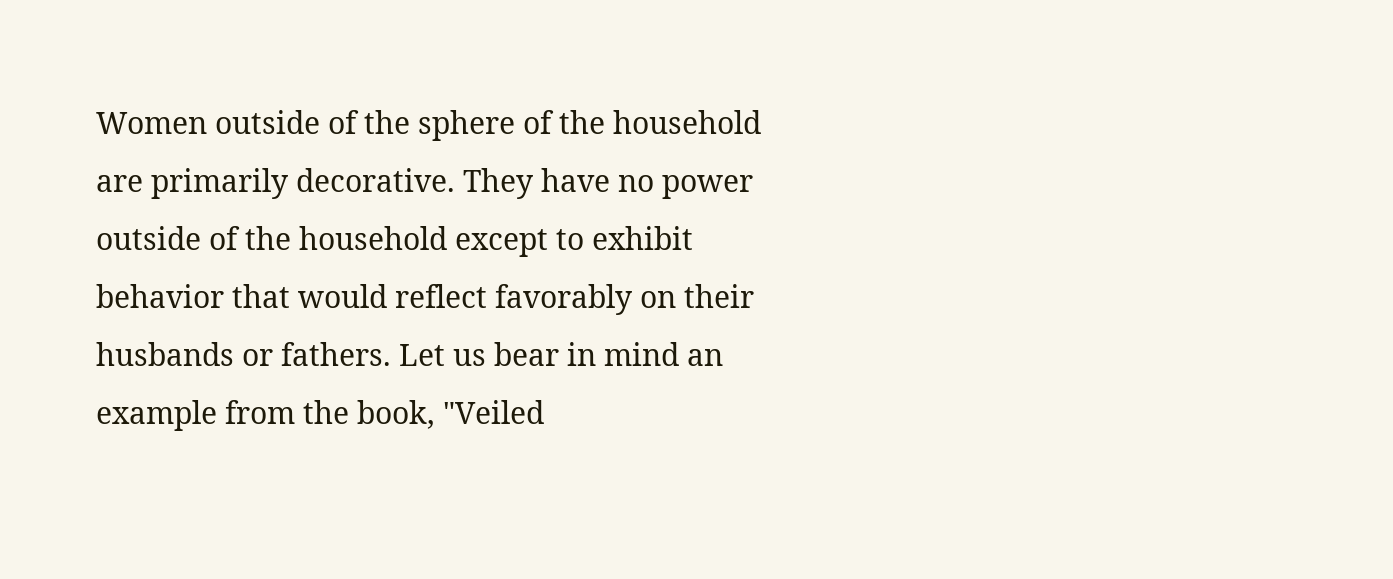Women outside of the sphere of the household are primarily decorative. They have no power outside of the household except to exhibit behavior that would reflect favorably on their husbands or fathers. Let us bear in mind an example from the book, "Veiled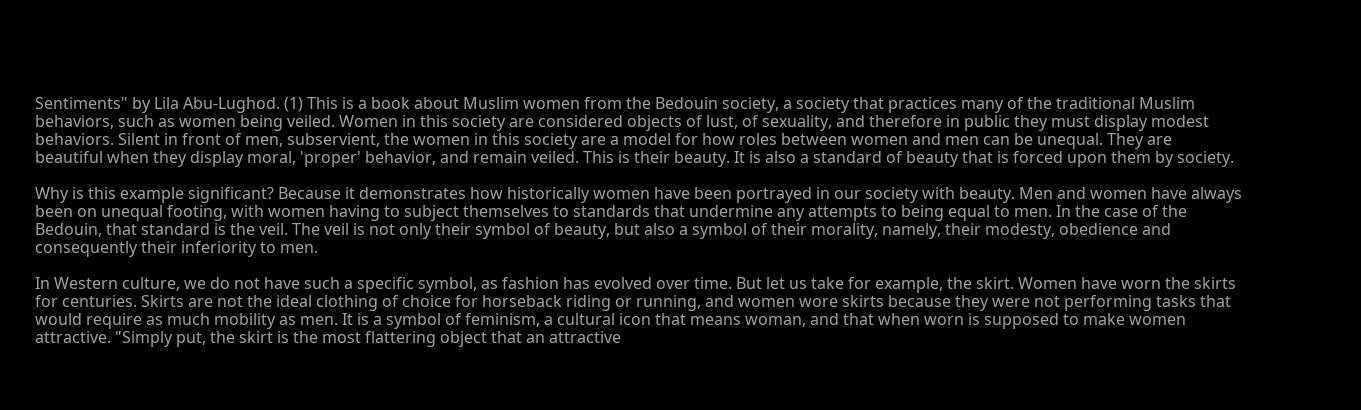Sentiments" by Lila Abu-Lughod. (1) This is a book about Muslim women from the Bedouin society, a society that practices many of the traditional Muslim behaviors, such as women being veiled. Women in this society are considered objects of lust, of sexuality, and therefore in public they must display modest behaviors. Silent in front of men, subservient, the women in this society are a model for how roles between women and men can be unequal. They are beautiful when they display moral, 'proper' behavior, and remain veiled. This is their beauty. It is also a standard of beauty that is forced upon them by society.

Why is this example significant? Because it demonstrates how historically women have been portrayed in our society with beauty. Men and women have always been on unequal footing, with women having to subject themselves to standards that undermine any attempts to being equal to men. In the case of the Bedouin, that standard is the veil. The veil is not only their symbol of beauty, but also a symbol of their morality, namely, their modesty, obedience and consequently their inferiority to men.

In Western culture, we do not have such a specific symbol, as fashion has evolved over time. But let us take for example, the skirt. Women have worn the skirts for centuries. Skirts are not the ideal clothing of choice for horseback riding or running, and women wore skirts because they were not performing tasks that would require as much mobility as men. It is a symbol of feminism, a cultural icon that means woman, and that when worn is supposed to make women attractive. "Simply put, the skirt is the most flattering object that an attractive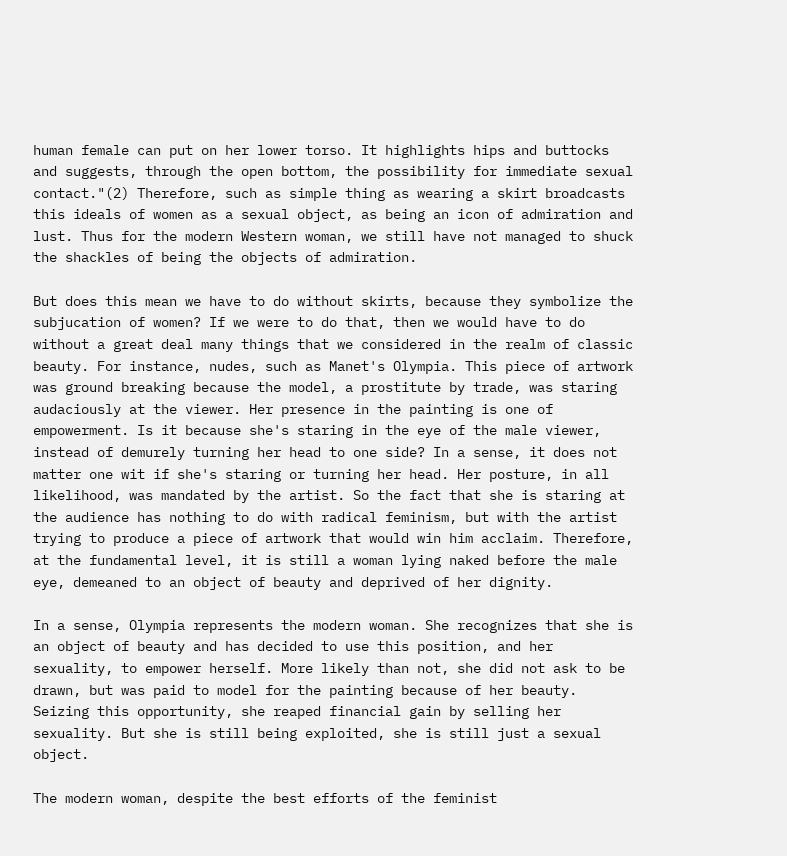human female can put on her lower torso. It highlights hips and buttocks and suggests, through the open bottom, the possibility for immediate sexual contact."(2) Therefore, such as simple thing as wearing a skirt broadcasts this ideals of women as a sexual object, as being an icon of admiration and lust. Thus for the modern Western woman, we still have not managed to shuck the shackles of being the objects of admiration.

But does this mean we have to do without skirts, because they symbolize the subjucation of women? If we were to do that, then we would have to do without a great deal many things that we considered in the realm of classic beauty. For instance, nudes, such as Manet's Olympia. This piece of artwork was ground breaking because the model, a prostitute by trade, was staring audaciously at the viewer. Her presence in the painting is one of empowerment. Is it because she's staring in the eye of the male viewer, instead of demurely turning her head to one side? In a sense, it does not matter one wit if she's staring or turning her head. Her posture, in all likelihood, was mandated by the artist. So the fact that she is staring at the audience has nothing to do with radical feminism, but with the artist trying to produce a piece of artwork that would win him acclaim. Therefore, at the fundamental level, it is still a woman lying naked before the male eye, demeaned to an object of beauty and deprived of her dignity.

In a sense, Olympia represents the modern woman. She recognizes that she is an object of beauty and has decided to use this position, and her sexuality, to empower herself. More likely than not, she did not ask to be drawn, but was paid to model for the painting because of her beauty. Seizing this opportunity, she reaped financial gain by selling her sexuality. But she is still being exploited, she is still just a sexual object.

The modern woman, despite the best efforts of the feminist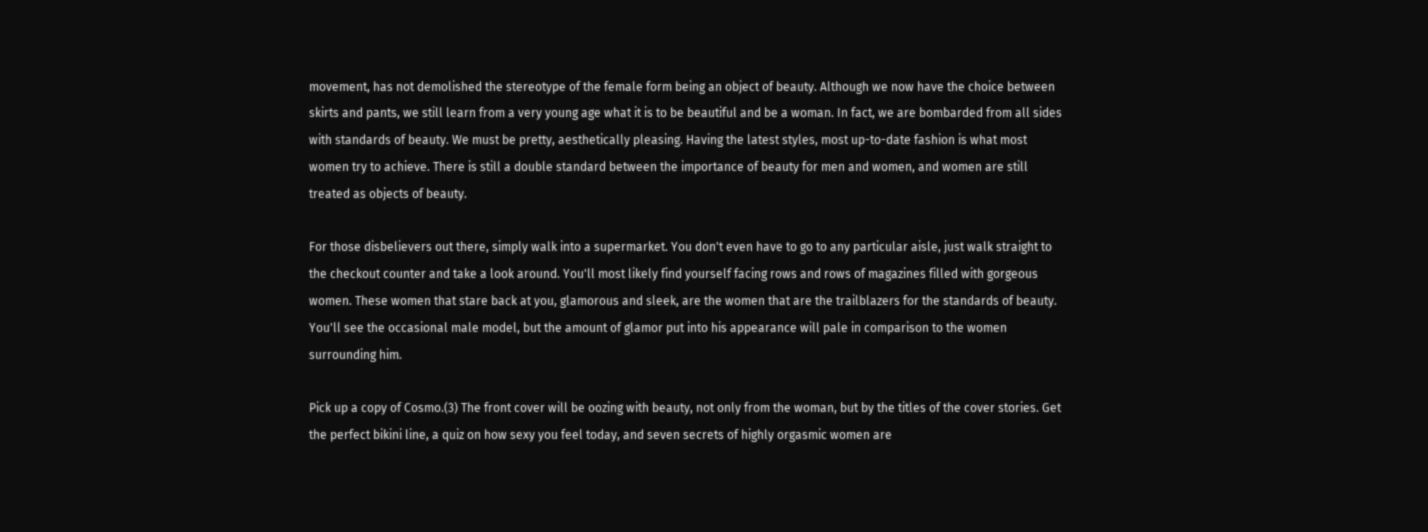movement, has not demolished the stereotype of the female form being an object of beauty. Although we now have the choice between skirts and pants, we still learn from a very young age what it is to be beautiful and be a woman. In fact, we are bombarded from all sides with standards of beauty. We must be pretty, aesthetically pleasing. Having the latest styles, most up-to-date fashion is what most women try to achieve. There is still a double standard between the importance of beauty for men and women, and women are still treated as objects of beauty.

For those disbelievers out there, simply walk into a supermarket. You don't even have to go to any particular aisle, just walk straight to the checkout counter and take a look around. You'll most likely find yourself facing rows and rows of magazines filled with gorgeous women. These women that stare back at you, glamorous and sleek, are the women that are the trailblazers for the standards of beauty. You'll see the occasional male model, but the amount of glamor put into his appearance will pale in comparison to the women surrounding him.

Pick up a copy of Cosmo.(3) The front cover will be oozing with beauty, not only from the woman, but by the titles of the cover stories. Get the perfect bikini line, a quiz on how sexy you feel today, and seven secrets of highly orgasmic women are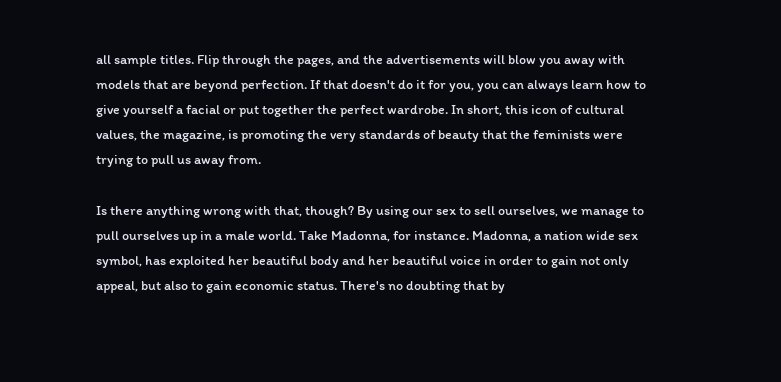all sample titles. Flip through the pages, and the advertisements will blow you away with models that are beyond perfection. If that doesn't do it for you, you can always learn how to give yourself a facial or put together the perfect wardrobe. In short, this icon of cultural values, the magazine, is promoting the very standards of beauty that the feminists were trying to pull us away from.

Is there anything wrong with that, though? By using our sex to sell ourselves, we manage to pull ourselves up in a male world. Take Madonna, for instance. Madonna, a nation wide sex symbol, has exploited her beautiful body and her beautiful voice in order to gain not only appeal, but also to gain economic status. There's no doubting that by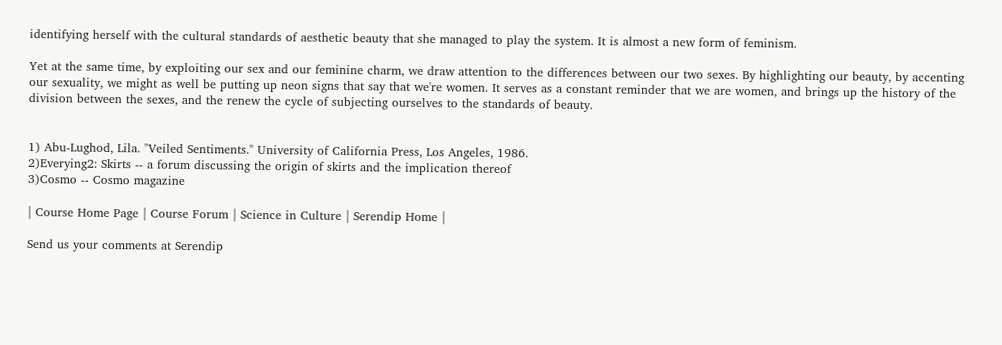identifying herself with the cultural standards of aesthetic beauty that she managed to play the system. It is almost a new form of feminism.

Yet at the same time, by exploiting our sex and our feminine charm, we draw attention to the differences between our two sexes. By highlighting our beauty, by accenting our sexuality, we might as well be putting up neon signs that say that we're women. It serves as a constant reminder that we are women, and brings up the history of the division between the sexes, and the renew the cycle of subjecting ourselves to the standards of beauty.


1) Abu-Lughod, Lila. "Veiled Sentiments." University of California Press, Los Angeles, 1986.
2)Everying2: Skirts -- a forum discussing the origin of skirts and the implication thereof
3)Cosmo -- Cosmo magazine

| Course Home Page | Course Forum | Science in Culture | Serendip Home |

Send us your comments at Serendip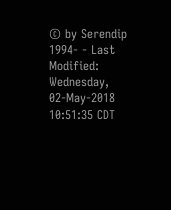© by Serendip 1994- - Last Modified: Wednesday, 02-May-2018 10:51:35 CDT